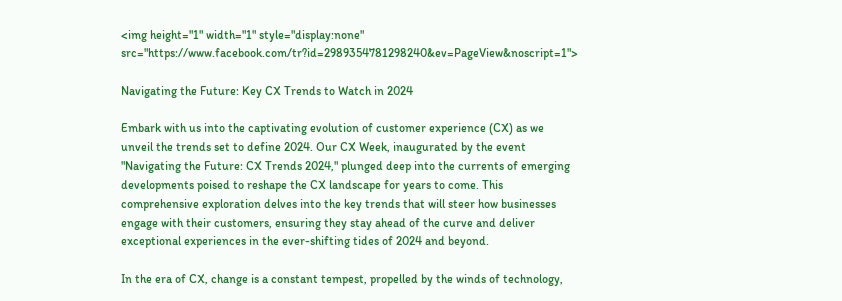<img height="1" width="1" style="display:none" src="https://www.facebook.com/tr?id=2989354781298240&ev=PageView&noscript=1">

Navigating the Future: Key CX Trends to Watch in 2024

Embark with us into the captivating evolution of customer experience (CX) as we unveil the trends set to define 2024. Our CX Week, inaugurated by the event "Navigating the Future: CX Trends 2024," plunged deep into the currents of emerging developments poised to reshape the CX landscape for years to come. This comprehensive exploration delves into the key trends that will steer how businesses engage with their customers, ensuring they stay ahead of the curve and deliver exceptional experiences in the ever-shifting tides of 2024 and beyond.

In the era of CX, change is a constant tempest, propelled by the winds of technology,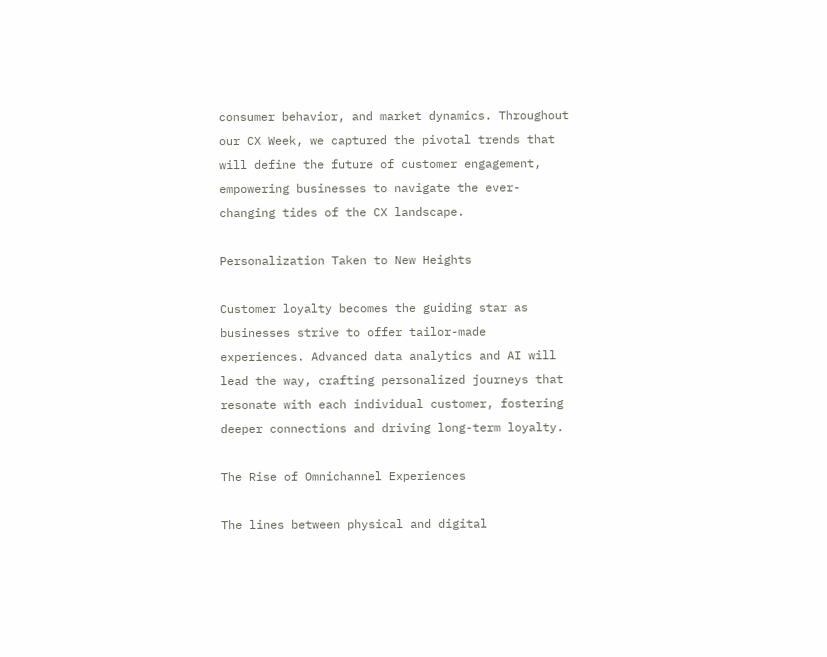consumer behavior, and market dynamics. Throughout our CX Week, we captured the pivotal trends that will define the future of customer engagement, empowering businesses to navigate the ever-changing tides of the CX landscape.

Personalization Taken to New Heights

Customer loyalty becomes the guiding star as businesses strive to offer tailor-made experiences. Advanced data analytics and AI will lead the way, crafting personalized journeys that resonate with each individual customer, fostering deeper connections and driving long-term loyalty.

The Rise of Omnichannel Experiences

The lines between physical and digital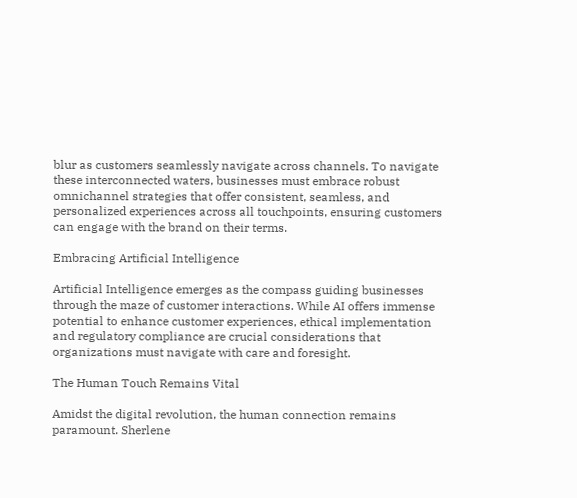blur as customers seamlessly navigate across channels. To navigate these interconnected waters, businesses must embrace robust omnichannel strategies that offer consistent, seamless, and personalized experiences across all touchpoints, ensuring customers can engage with the brand on their terms.

Embracing Artificial Intelligence

Artificial Intelligence emerges as the compass guiding businesses through the maze of customer interactions. While AI offers immense potential to enhance customer experiences, ethical implementation and regulatory compliance are crucial considerations that organizations must navigate with care and foresight.

The Human Touch Remains Vital

Amidst the digital revolution, the human connection remains paramount. Sherlene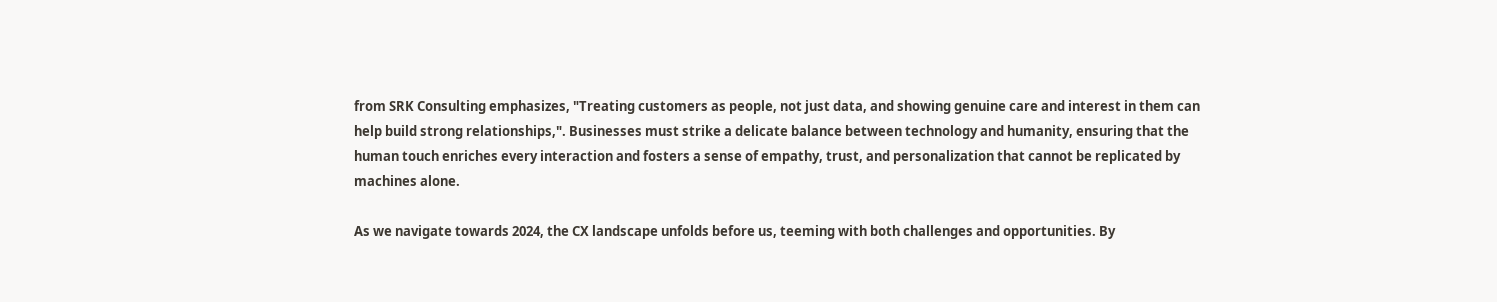from SRK Consulting emphasizes, "Treating customers as people, not just data, and showing genuine care and interest in them can help build strong relationships,". Businesses must strike a delicate balance between technology and humanity, ensuring that the human touch enriches every interaction and fosters a sense of empathy, trust, and personalization that cannot be replicated by machines alone.

As we navigate towards 2024, the CX landscape unfolds before us, teeming with both challenges and opportunities. By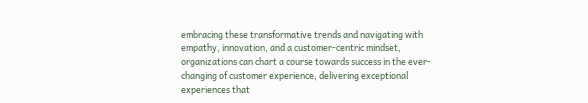embracing these transformative trends and navigating with empathy, innovation, and a customer-centric mindset, organizations can chart a course towards success in the ever-changing of customer experience, delivering exceptional experiences that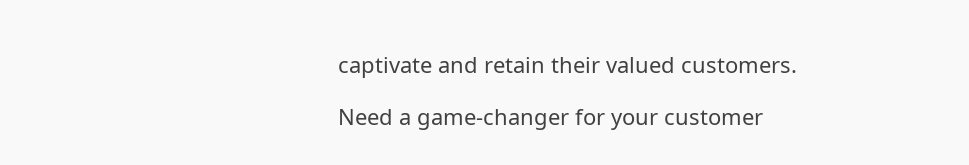captivate and retain their valued customers.

Need a game-changer for your customer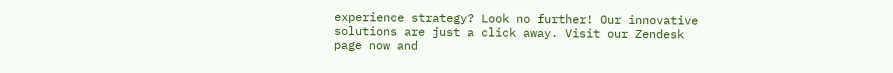experience strategy? Look no further! Our innovative solutions are just a click away. Visit our Zendesk page now and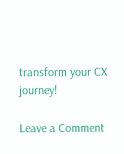transform your CX journey!

Leave a Comment